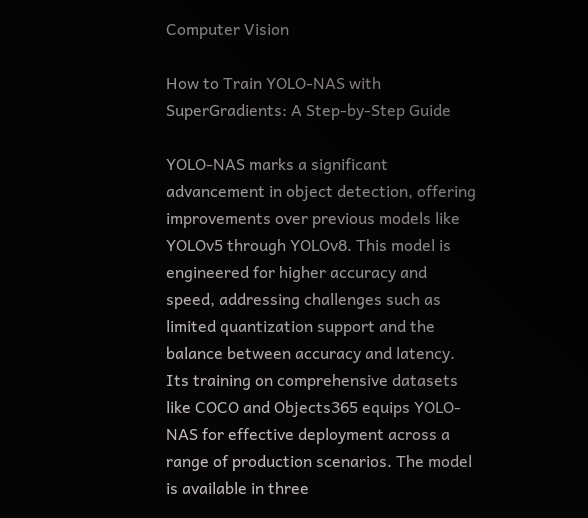Computer Vision

How to Train YOLO-NAS with SuperGradients: A Step-by-Step Guide

YOLO-NAS marks a significant advancement in object detection, offering improvements over previous models like YOLOv5 through YOLOv8. This model is engineered for higher accuracy and speed, addressing challenges such as limited quantization support and the balance between accuracy and latency. Its training on comprehensive datasets like COCO and Objects365 equips YOLO-NAS for effective deployment across a range of production scenarios. The model is available in three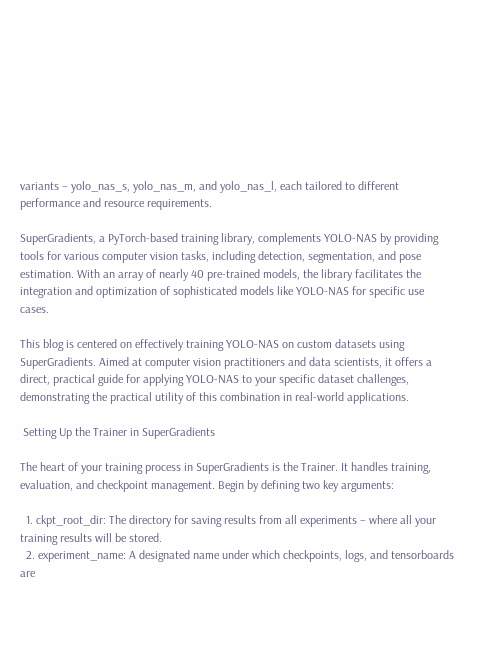variants – yolo_nas_s, yolo_nas_m, and yolo_nas_l, each tailored to different performance and resource requirements.

SuperGradients, a PyTorch-based training library, complements YOLO-NAS by providing tools for various computer vision tasks, including detection, segmentation, and pose estimation. With an array of nearly 40 pre-trained models, the library facilitates the integration and optimization of sophisticated models like YOLO-NAS for specific use cases.

This blog is centered on effectively training YOLO-NAS on custom datasets using SuperGradients. Aimed at computer vision practitioners and data scientists, it offers a direct, practical guide for applying YOLO-NAS to your specific dataset challenges, demonstrating the practical utility of this combination in real-world applications.

 Setting Up the Trainer in SuperGradients

The heart of your training process in SuperGradients is the Trainer. It handles training, evaluation, and checkpoint management. Begin by defining two key arguments:

  1. ckpt_root_dir: The directory for saving results from all experiments – where all your training results will be stored.
  2. experiment_name: A designated name under which checkpoints, logs, and tensorboards are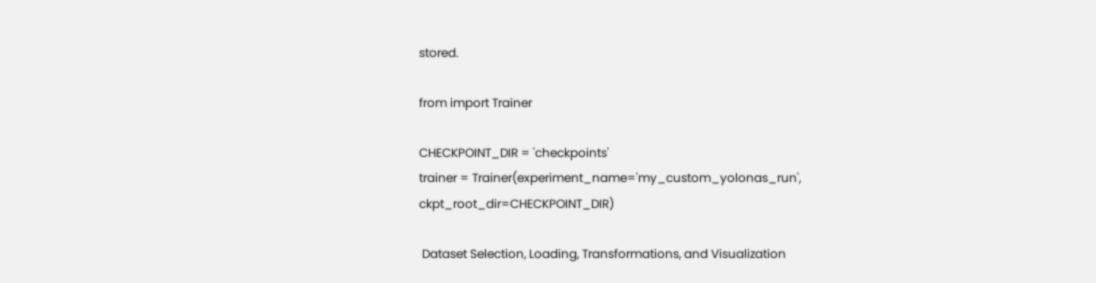stored.

from import Trainer

CHECKPOINT_DIR = 'checkpoints'
trainer = Trainer(experiment_name='my_custom_yolonas_run', ckpt_root_dir=CHECKPOINT_DIR)

 Dataset Selection, Loading, Transformations, and Visualization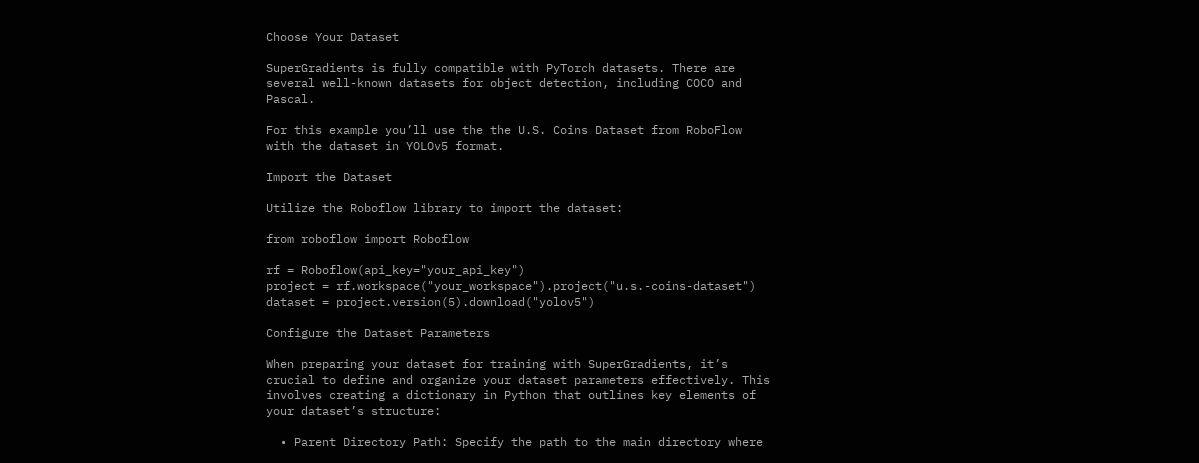Choose Your Dataset

SuperGradients is fully compatible with PyTorch datasets. There are several well-known datasets for object detection, including COCO and Pascal.

For this example you’ll use the the U.S. Coins Dataset from RoboFlow with the dataset in YOLOv5 format.

Import the Dataset

Utilize the Roboflow library to import the dataset:

from roboflow import Roboflow

rf = Roboflow(api_key="your_api_key")
project = rf.workspace("your_workspace").project("u.s.-coins-dataset")
dataset = project.version(5).download("yolov5")

Configure the Dataset Parameters

When preparing your dataset for training with SuperGradients, it’s crucial to define and organize your dataset parameters effectively. This involves creating a dictionary in Python that outlines key elements of your dataset’s structure:

  • Parent Directory Path: Specify the path to the main directory where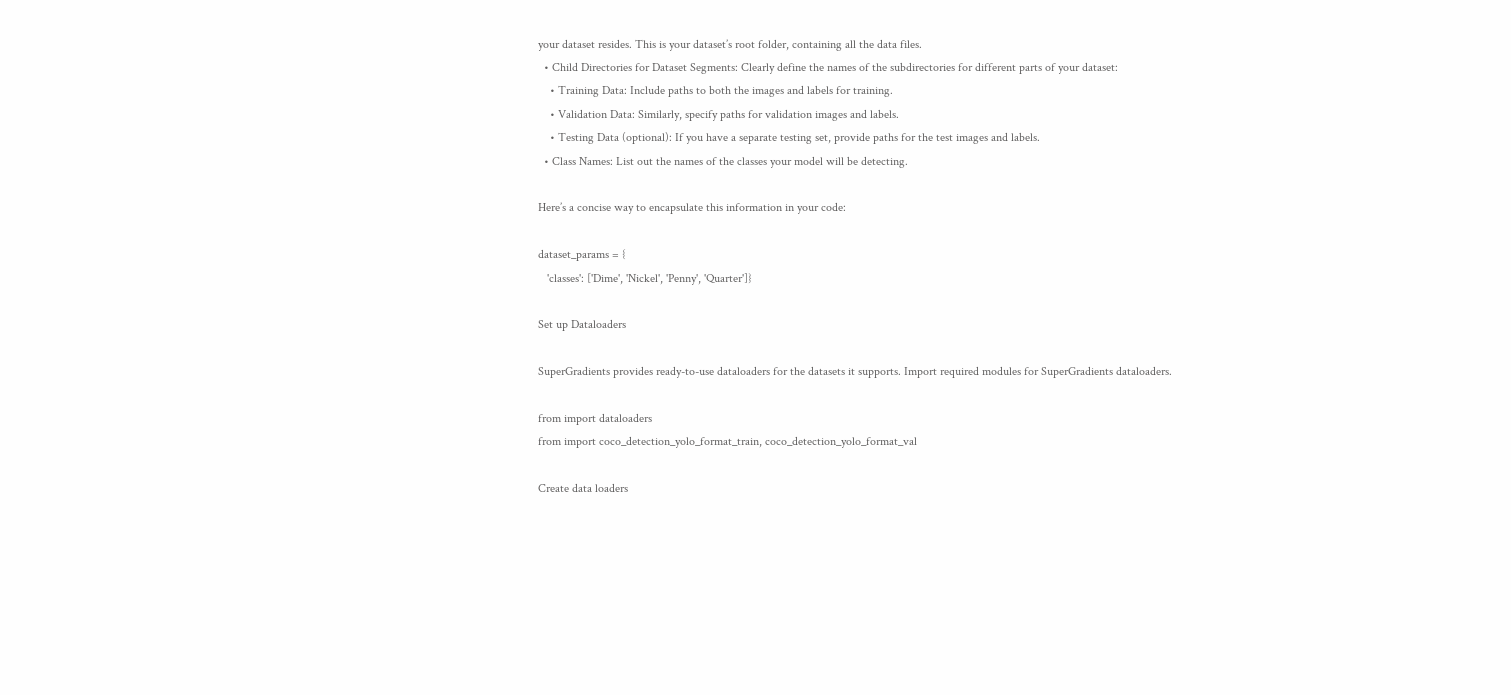your dataset resides. This is your dataset’s root folder, containing all the data files.
  • Child Directories for Dataset Segments: Clearly define the names of the subdirectories for different parts of your dataset:
    • Training Data: Include paths to both the images and labels for training.
    • Validation Data: Similarly, specify paths for validation images and labels.
    • Testing Data (optional): If you have a separate testing set, provide paths for the test images and labels.
  • Class Names: List out the names of the classes your model will be detecting.

Here’s a concise way to encapsulate this information in your code:

dataset_params = {
   'classes': ['Dime', 'Nickel', 'Penny', 'Quarter']}

Set up Dataloaders

SuperGradients provides ready-to-use dataloaders for the datasets it supports. Import required modules for SuperGradients dataloaders.

from import dataloaders
from import coco_detection_yolo_format_train, coco_detection_yolo_format_val

Create data loaders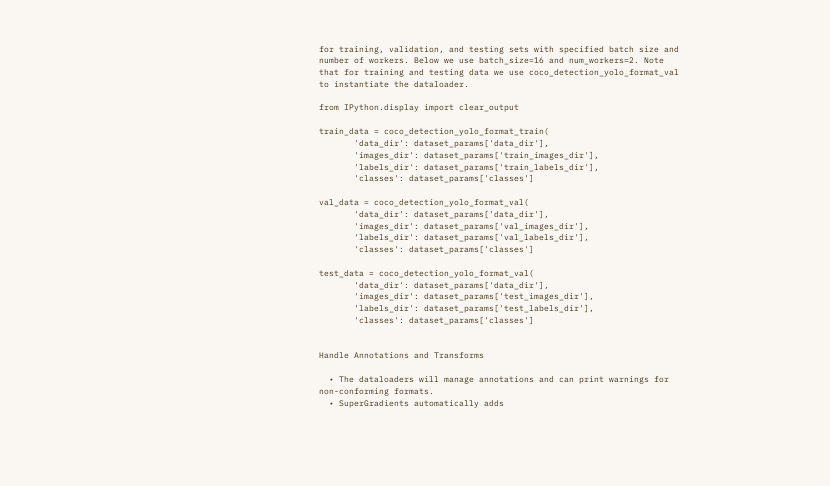for training, validation, and testing sets with specified batch size and number of workers. Below we use batch_size=16 and num_workers=2. Note that for training and testing data we use coco_detection_yolo_format_val to instantiate the dataloader.

from IPython.display import clear_output

train_data = coco_detection_yolo_format_train(
       'data_dir': dataset_params['data_dir'],
       'images_dir': dataset_params['train_images_dir'],
       'labels_dir': dataset_params['train_labels_dir'],
       'classes': dataset_params['classes']

val_data = coco_detection_yolo_format_val(
       'data_dir': dataset_params['data_dir'],
       'images_dir': dataset_params['val_images_dir'],
       'labels_dir': dataset_params['val_labels_dir'],
       'classes': dataset_params['classes']

test_data = coco_detection_yolo_format_val(
       'data_dir': dataset_params['data_dir'],
       'images_dir': dataset_params['test_images_dir'],
       'labels_dir': dataset_params['test_labels_dir'],
       'classes': dataset_params['classes']


Handle Annotations and Transforms

  • The dataloaders will manage annotations and can print warnings for non-conforming formats.
  • SuperGradients automatically adds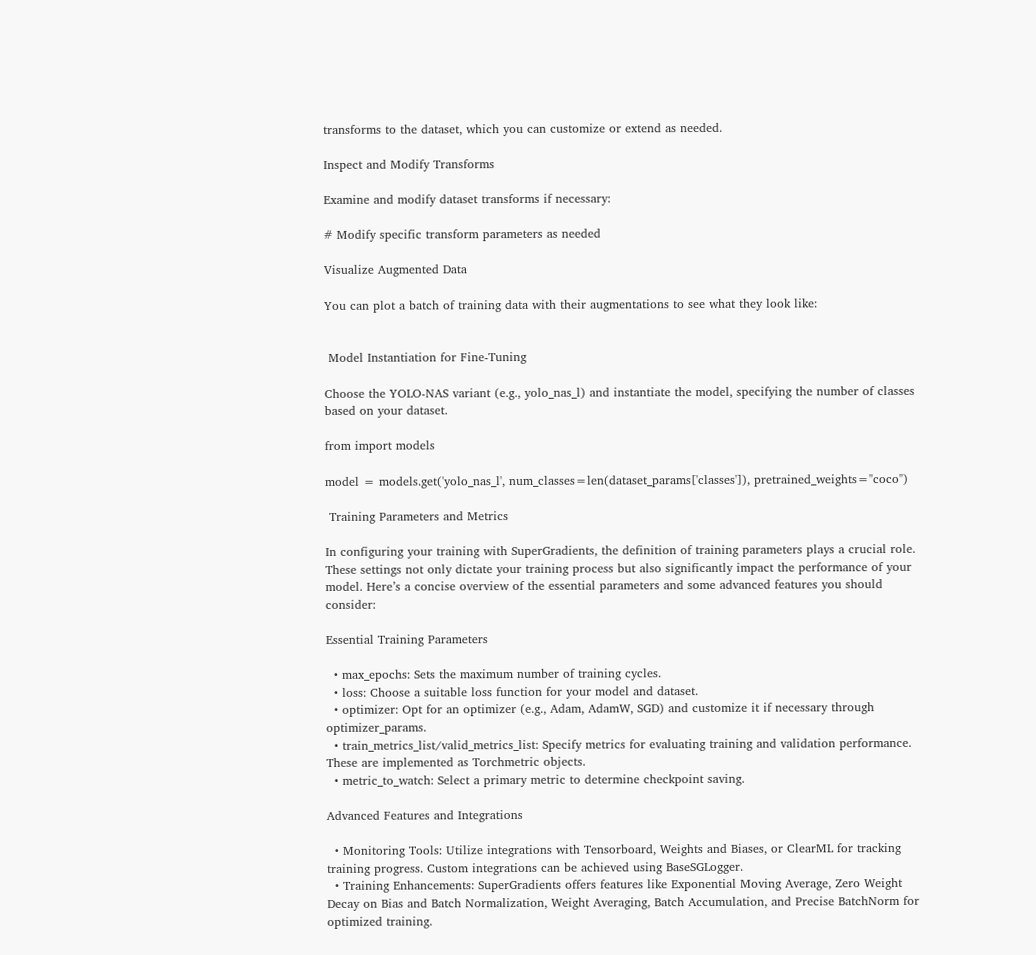transforms to the dataset, which you can customize or extend as needed.

Inspect and Modify Transforms

Examine and modify dataset transforms if necessary:

# Modify specific transform parameters as needed

Visualize Augmented Data

You can plot a batch of training data with their augmentations to see what they look like:


 Model Instantiation for Fine-Tuning

Choose the YOLO-NAS variant (e.g., yolo_nas_l) and instantiate the model, specifying the number of classes based on your dataset.

from import models

model = models.get('yolo_nas_l', num_classes=len(dataset_params['classes']), pretrained_weights="coco")

 Training Parameters and Metrics

In configuring your training with SuperGradients, the definition of training parameters plays a crucial role. These settings not only dictate your training process but also significantly impact the performance of your model. Here’s a concise overview of the essential parameters and some advanced features you should consider:

Essential Training Parameters

  • max_epochs: Sets the maximum number of training cycles.
  • loss: Choose a suitable loss function for your model and dataset.
  • optimizer: Opt for an optimizer (e.g., Adam, AdamW, SGD) and customize it if necessary through optimizer_params.
  • train_metrics_list/valid_metrics_list: Specify metrics for evaluating training and validation performance. These are implemented as Torchmetric objects.
  • metric_to_watch: Select a primary metric to determine checkpoint saving.

Advanced Features and Integrations

  • Monitoring Tools: Utilize integrations with Tensorboard, Weights and Biases, or ClearML for tracking training progress. Custom integrations can be achieved using BaseSGLogger.
  • Training Enhancements: SuperGradients offers features like Exponential Moving Average, Zero Weight Decay on Bias and Batch Normalization, Weight Averaging, Batch Accumulation, and Precise BatchNorm for optimized training.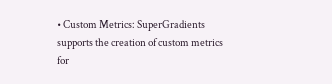• Custom Metrics: SuperGradients supports the creation of custom metrics for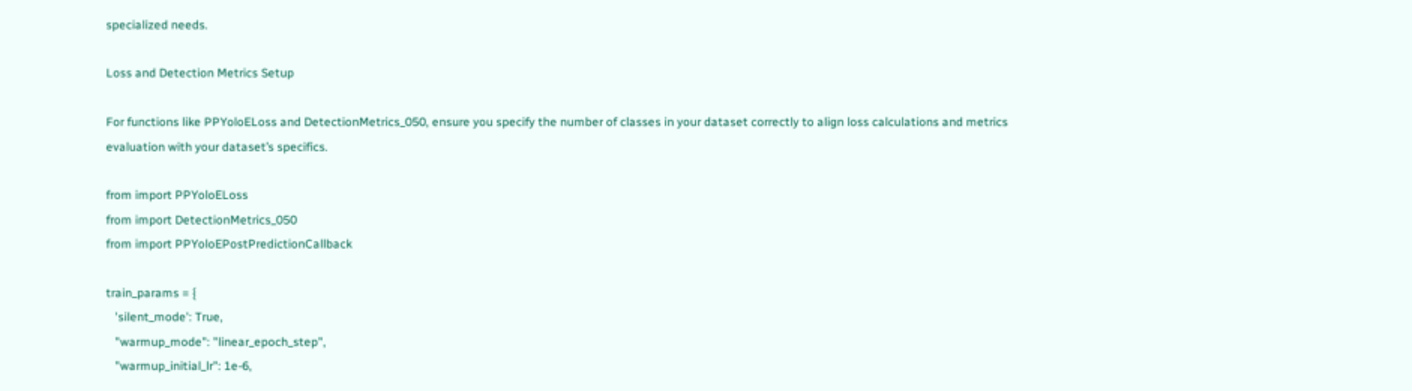specialized needs.

Loss and Detection Metrics Setup

For functions like PPYoloELoss and DetectionMetrics_050, ensure you specify the number of classes in your dataset correctly to align loss calculations and metrics evaluation with your dataset’s specifics.

from import PPYoloELoss
from import DetectionMetrics_050
from import PPYoloEPostPredictionCallback

train_params = {
   'silent_mode': True,
   "warmup_mode": "linear_epoch_step",
   "warmup_initial_lr": 1e-6,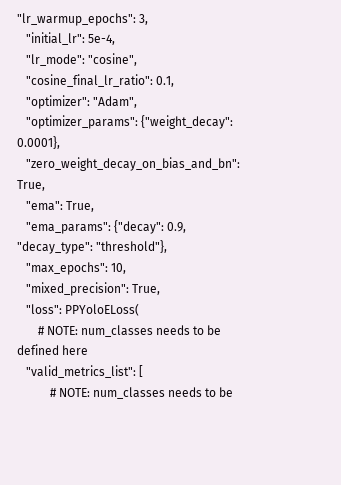"lr_warmup_epochs": 3,
   "initial_lr": 5e-4,
   "lr_mode": "cosine",
   "cosine_final_lr_ratio": 0.1,
   "optimizer": "Adam",
   "optimizer_params": {"weight_decay": 0.0001},
   "zero_weight_decay_on_bias_and_bn": True,
   "ema": True,
   "ema_params": {"decay": 0.9, "decay_type": "threshold"},
   "max_epochs": 10,
   "mixed_precision": True,
   "loss": PPYoloELoss(
       # NOTE: num_classes needs to be defined here
   "valid_metrics_list": [
           # NOTE: num_classes needs to be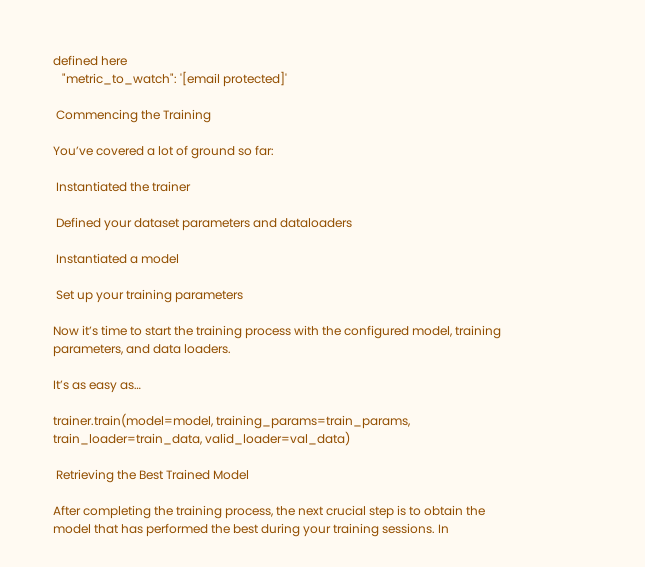defined here
   "metric_to_watch": '[email protected]'

 Commencing the Training

You’ve covered a lot of ground so far:

 Instantiated the trainer

 Defined your dataset parameters and dataloaders

 Instantiated a model

 Set up your training parameters

Now it’s time to start the training process with the configured model, training parameters, and data loaders.

It’s as easy as…

trainer.train(model=model, training_params=train_params, train_loader=train_data, valid_loader=val_data)

 Retrieving the Best Trained Model

After completing the training process, the next crucial step is to obtain the model that has performed the best during your training sessions. In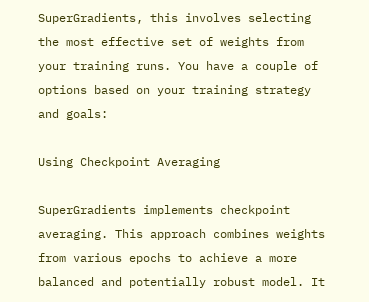SuperGradients, this involves selecting the most effective set of weights from your training runs. You have a couple of options based on your training strategy and goals:

Using Checkpoint Averaging

SuperGradients implements checkpoint averaging. This approach combines weights from various epochs to achieve a more balanced and potentially robust model. It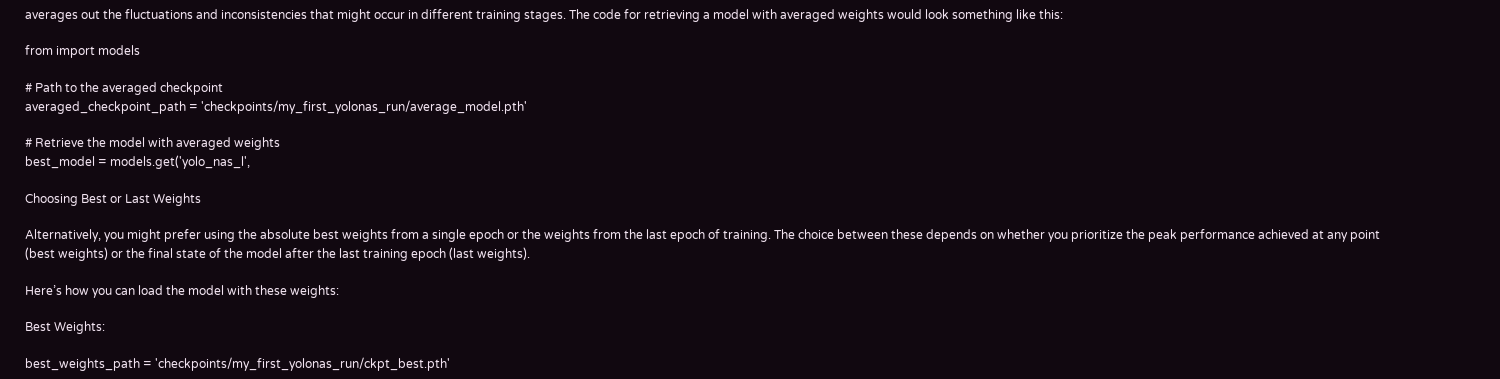averages out the fluctuations and inconsistencies that might occur in different training stages. The code for retrieving a model with averaged weights would look something like this:

from import models

# Path to the averaged checkpoint
averaged_checkpoint_path = 'checkpoints/my_first_yolonas_run/average_model.pth'

# Retrieve the model with averaged weights
best_model = models.get('yolo_nas_l',

Choosing Best or Last Weights

Alternatively, you might prefer using the absolute best weights from a single epoch or the weights from the last epoch of training. The choice between these depends on whether you prioritize the peak performance achieved at any point (best weights) or the final state of the model after the last training epoch (last weights).

Here’s how you can load the model with these weights:

Best Weights:

best_weights_path = 'checkpoints/my_first_yolonas_run/ckpt_best.pth'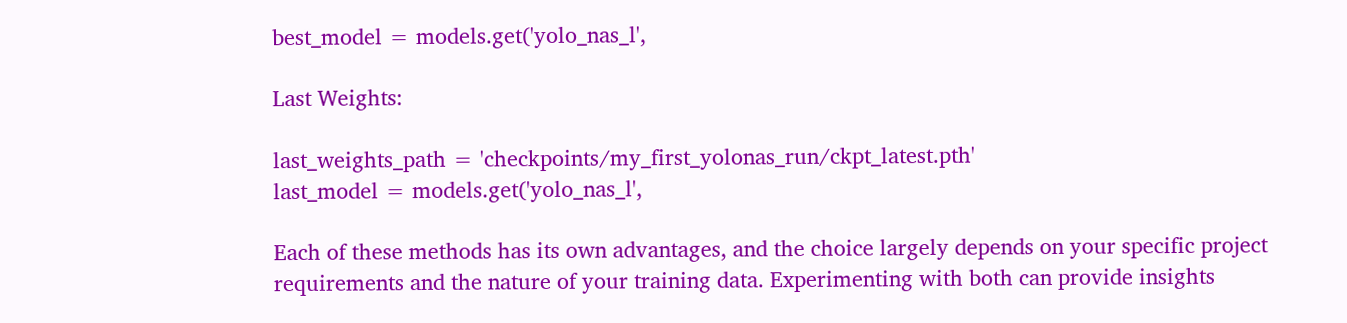best_model = models.get('yolo_nas_l',

Last Weights:

last_weights_path = 'checkpoints/my_first_yolonas_run/ckpt_latest.pth'
last_model = models.get('yolo_nas_l',

Each of these methods has its own advantages, and the choice largely depends on your specific project requirements and the nature of your training data. Experimenting with both can provide insights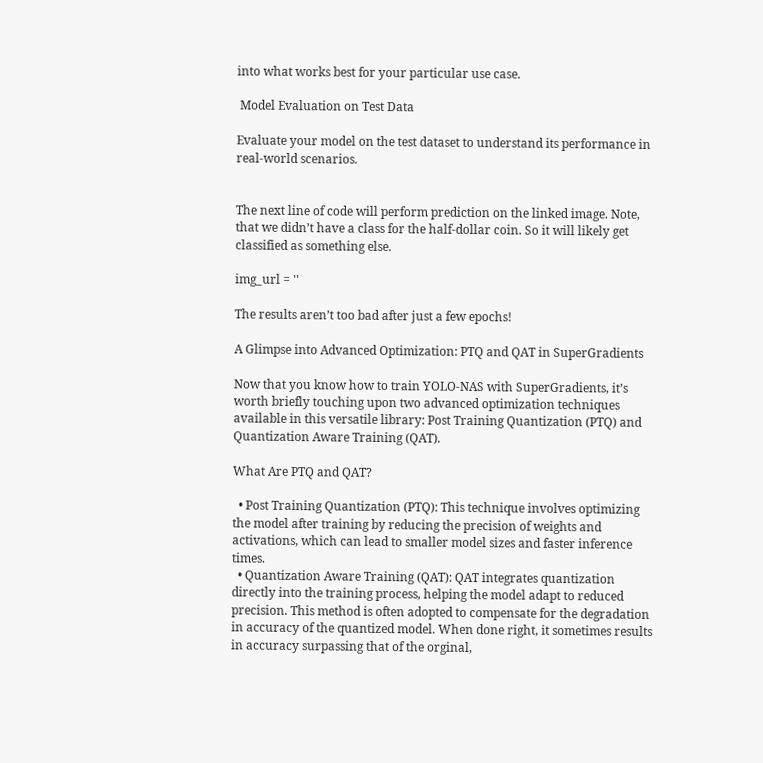into what works best for your particular use case.

 Model Evaluation on Test Data

Evaluate your model on the test dataset to understand its performance in real-world scenarios.


The next line of code will perform prediction on the linked image. Note, that we didn’t have a class for the half-dollar coin. So it will likely get classified as something else.

img_url = ''

The results aren’t too bad after just a few epochs!

A Glimpse into Advanced Optimization: PTQ and QAT in SuperGradients

Now that you know how to train YOLO-NAS with SuperGradients, it’s worth briefly touching upon two advanced optimization techniques available in this versatile library: Post Training Quantization (PTQ) and Quantization Aware Training (QAT).

What Are PTQ and QAT?

  • Post Training Quantization (PTQ): This technique involves optimizing the model after training by reducing the precision of weights and activations, which can lead to smaller model sizes and faster inference times.
  • Quantization Aware Training (QAT): QAT integrates quantization directly into the training process, helping the model adapt to reduced precision. This method is often adopted to compensate for the degradation in accuracy of the quantized model. When done right, it sometimes results in accuracy surpassing that of the orginal,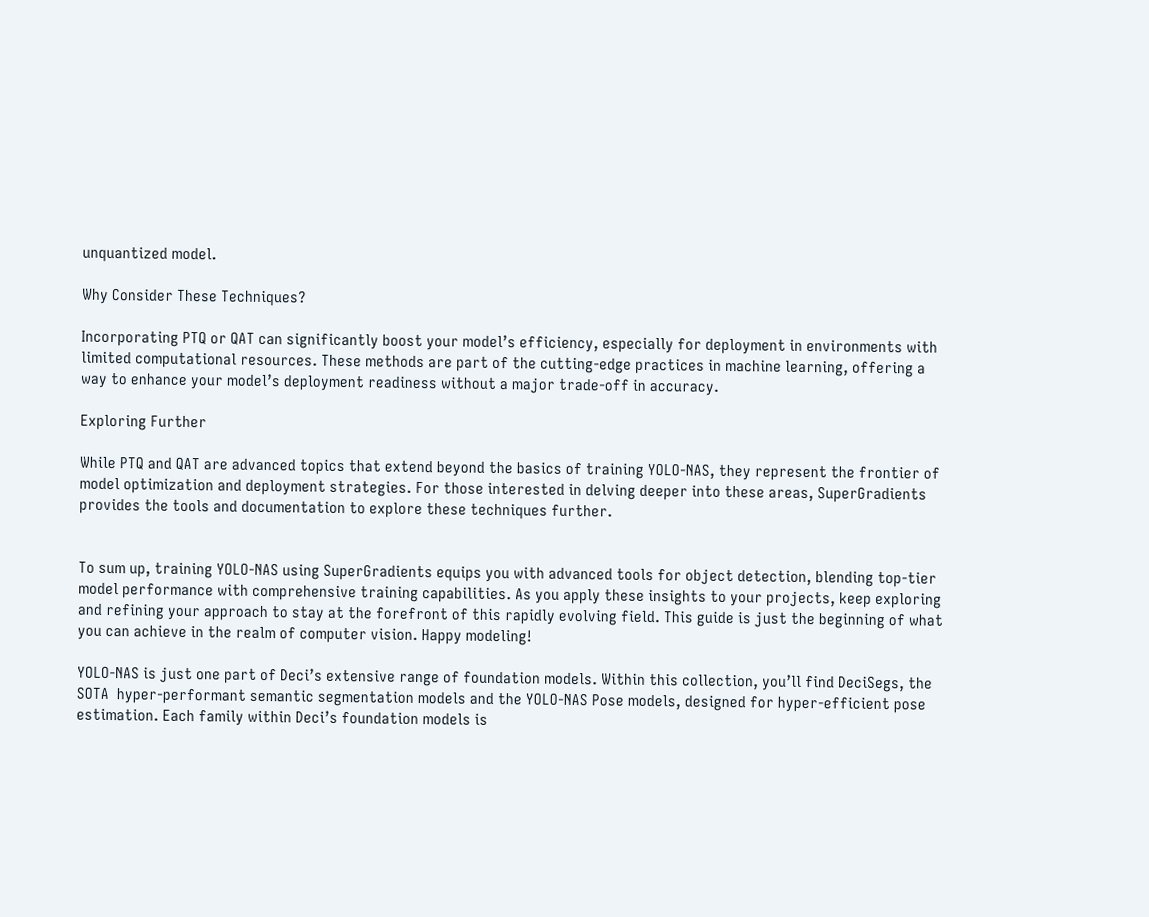unquantized model.

Why Consider These Techniques?

Incorporating PTQ or QAT can significantly boost your model’s efficiency, especially for deployment in environments with limited computational resources. These methods are part of the cutting-edge practices in machine learning, offering a way to enhance your model’s deployment readiness without a major trade-off in accuracy.

Exploring Further

While PTQ and QAT are advanced topics that extend beyond the basics of training YOLO-NAS, they represent the frontier of model optimization and deployment strategies. For those interested in delving deeper into these areas, SuperGradients provides the tools and documentation to explore these techniques further.


To sum up, training YOLO-NAS using SuperGradients equips you with advanced tools for object detection, blending top-tier model performance with comprehensive training capabilities. As you apply these insights to your projects, keep exploring and refining your approach to stay at the forefront of this rapidly evolving field. This guide is just the beginning of what you can achieve in the realm of computer vision. Happy modeling!

YOLO-NAS is just one part of Deci’s extensive range of foundation models. Within this collection, you’ll find DeciSegs, the SOTA  hyper-performant semantic segmentation models and the YOLO-NAS Pose models, designed for hyper-efficient pose estimation. Each family within Deci’s foundation models is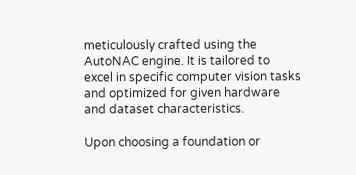meticulously crafted using the AutoNAC engine. It is tailored to excel in specific computer vision tasks and optimized for given hardware and dataset characteristics.

Upon choosing a foundation or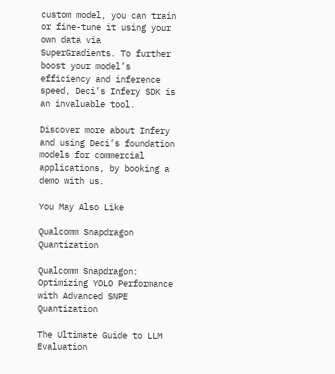custom model, you can train or fine-tune it using your own data via SuperGradients. To further boost your model’s efficiency and inference speed, Deci’s Infery SDK is an invaluable tool.

Discover more about Infery and using Deci’s foundation models for commercial applications, by booking a demo with us.

You May Also Like

Qualcomm Snapdragon Quantization

Qualcomm Snapdragon: Optimizing YOLO Performance with Advanced SNPE Quantization

The Ultimate Guide to LLM Evaluation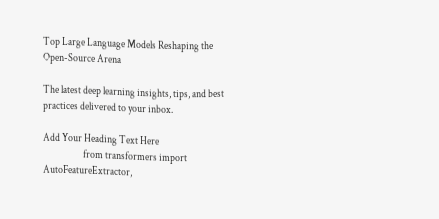Top Large Language Models Reshaping the Open-Source Arena

The latest deep learning insights, tips, and best practices delivered to your inbox.

Add Your Heading Text Here
                    from transformers import AutoFeatureExtractor,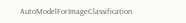AutoModelForImageClassification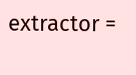extractor =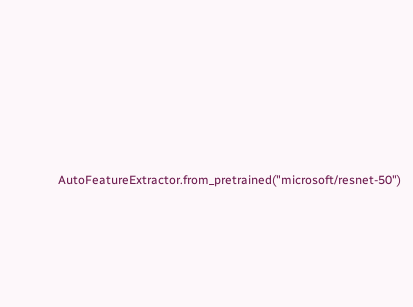AutoFeatureExtractor.from_pretrained("microsoft/resnet-50")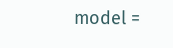model =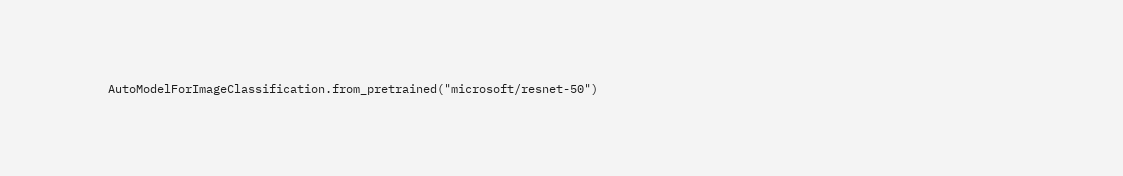AutoModelForImageClassification.from_pretrained("microsoft/resnet-50")